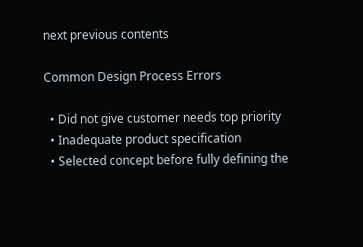next previous contents

Common Design Process Errors

  • Did not give customer needs top priority
  • Inadequate product specification
  • Selected concept before fully defining the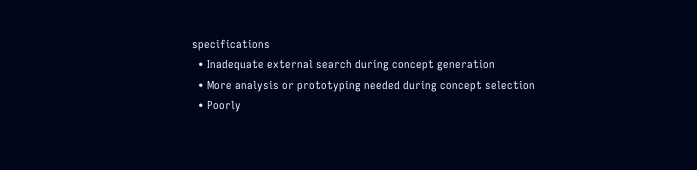specifications
  • Inadequate external search during concept generation
  • More analysis or prototyping needed during concept selection
  • Poorly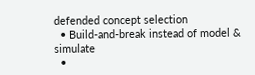defended concept selection
  • Build-and-break instead of model & simulate
  •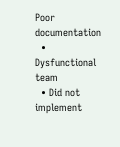Poor documentation
  • Dysfunctional team
  • Did not implement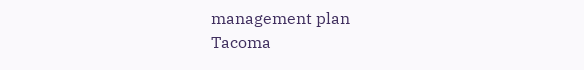management plan
Tacoma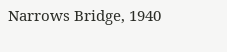Narrows Bridge, 1940